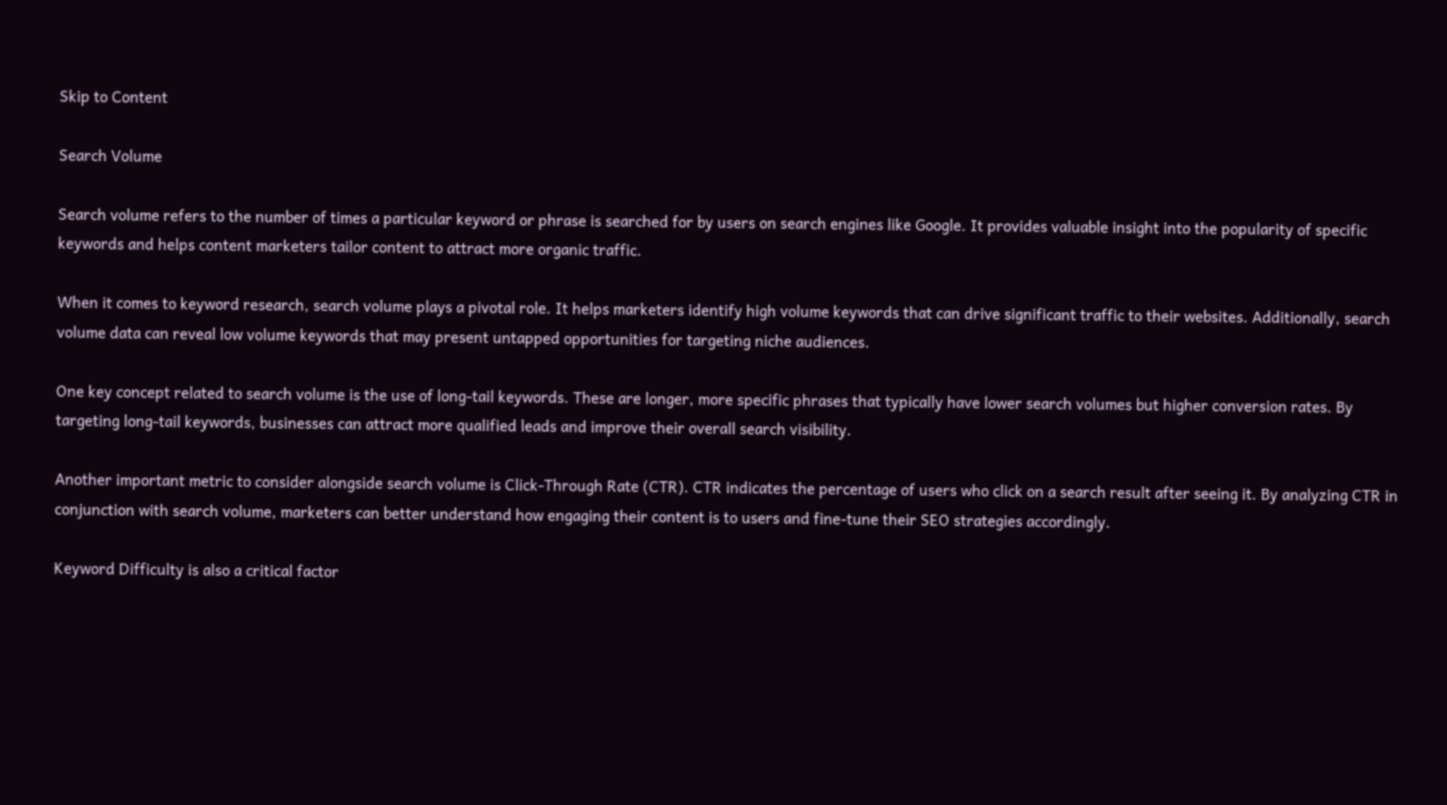Skip to Content

Search Volume

Search volume refers to the number of times a particular keyword or phrase is searched for by users on search engines like Google. It provides valuable insight into the popularity of specific keywords and helps content marketers tailor content to attract more organic traffic.

When it comes to keyword research, search volume plays a pivotal role. It helps marketers identify high volume keywords that can drive significant traffic to their websites. Additionally, search volume data can reveal low volume keywords that may present untapped opportunities for targeting niche audiences.

One key concept related to search volume is the use of long-tail keywords. These are longer, more specific phrases that typically have lower search volumes but higher conversion rates. By targeting long-tail keywords, businesses can attract more qualified leads and improve their overall search visibility.

Another important metric to consider alongside search volume is Click-Through Rate (CTR). CTR indicates the percentage of users who click on a search result after seeing it. By analyzing CTR in conjunction with search volume, marketers can better understand how engaging their content is to users and fine-tune their SEO strategies accordingly.

Keyword Difficulty is also a critical factor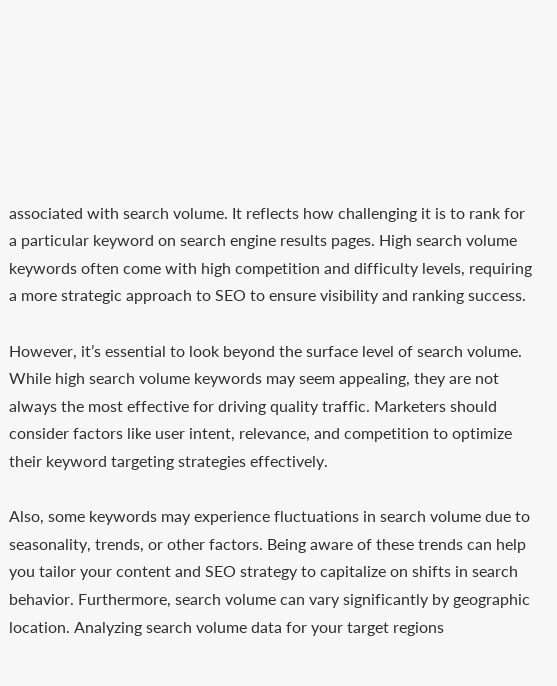associated with search volume. It reflects how challenging it is to rank for a particular keyword on search engine results pages. High search volume keywords often come with high competition and difficulty levels, requiring a more strategic approach to SEO to ensure visibility and ranking success.

However, it’s essential to look beyond the surface level of search volume. While high search volume keywords may seem appealing, they are not always the most effective for driving quality traffic. Marketers should consider factors like user intent, relevance, and competition to optimize their keyword targeting strategies effectively.

Also, some keywords may experience fluctuations in search volume due to seasonality, trends, or other factors. Being aware of these trends can help you tailor your content and SEO strategy to capitalize on shifts in search behavior. Furthermore, search volume can vary significantly by geographic location. Analyzing search volume data for your target regions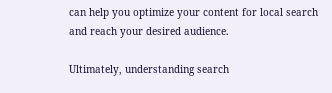can help you optimize your content for local search and reach your desired audience.

Ultimately, understanding search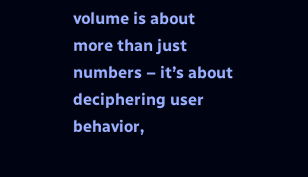volume is about more than just numbers – it’s about deciphering user behavior,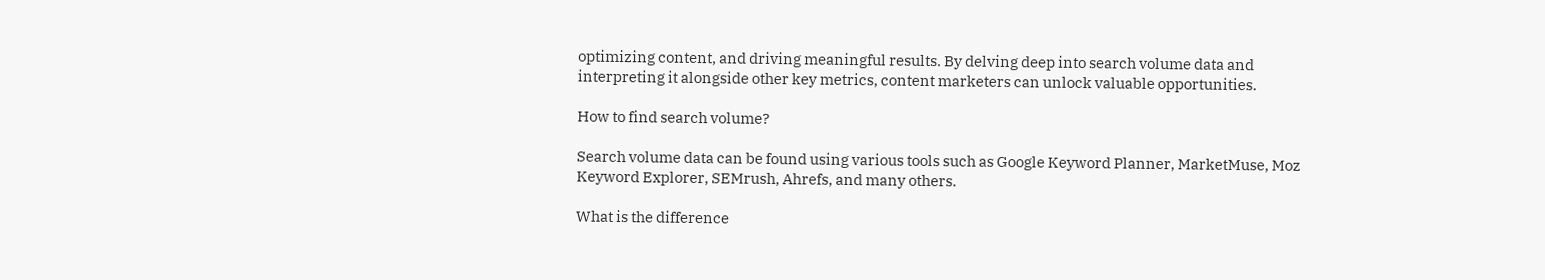optimizing content, and driving meaningful results. By delving deep into search volume data and interpreting it alongside other key metrics, content marketers can unlock valuable opportunities.

How to find search volume?

Search volume data can be found using various tools such as Google Keyword Planner, MarketMuse, Moz Keyword Explorer, SEMrush, Ahrefs, and many others.

What is the difference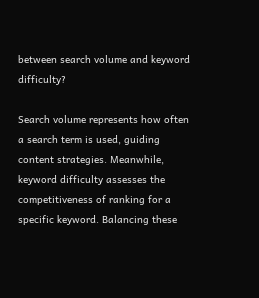between search volume and keyword difficulty?

Search volume represents how often a search term is used, guiding content strategies. Meanwhile, keyword difficulty assesses the competitiveness of ranking for a specific keyword. Balancing these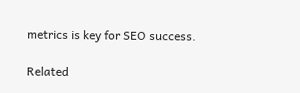metrics is key for SEO success.

Related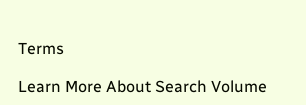Terms

Learn More About Search Volume